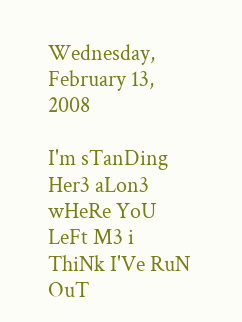Wednesday, February 13, 2008

I'm sTanDing Her3 aLon3 wHeRe YoU LeFt M3 i ThiNk I'Ve RuN OuT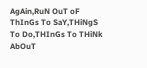AgAin,RuN OuT oF ThInGs To SaY,THiNgS To Do,THInGs To THiNk AbOuT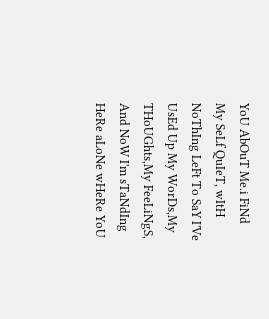YoU AbOuT Me.i FiNd My SeLf QuIeT, wItH NoThIng LeFt To SaY I'Ve UsEd Up My WorDs,My THoUGhts,My FeeLiNgS, And NoW I'm sTaNdIng HeRe aLoNe wHeRe YoU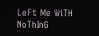LeFt Me WiTH NoThInG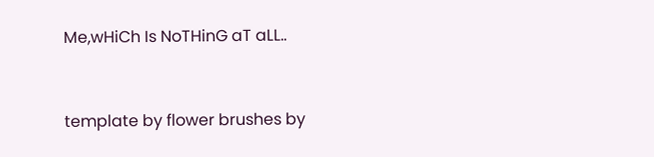Me,wHiCh Is NoTHinG aT aLL..


template by flower brushes by